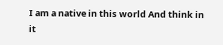I am a native in this world And think in it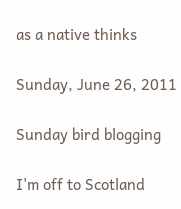as a native thinks

Sunday, June 26, 2011

Sunday bird blogging

I'm off to Scotland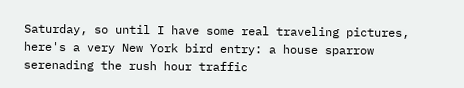Saturday, so until I have some real traveling pictures, here's a very New York bird entry: a house sparrow serenading the rush hour traffic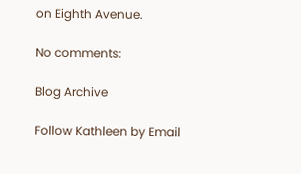on Eighth Avenue.

No comments:

Blog Archive

Follow Kathleen by Email